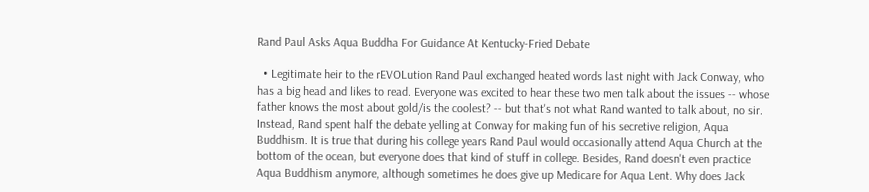Rand Paul Asks Aqua Buddha For Guidance At Kentucky-Fried Debate

  • Legitimate heir to the rEVOLution Rand Paul exchanged heated words last night with Jack Conway, who has a big head and likes to read. Everyone was excited to hear these two men talk about the issues -- whose father knows the most about gold/is the coolest? -- but that's not what Rand wanted to talk about, no sir. Instead, Rand spent half the debate yelling at Conway for making fun of his secretive religion, Aqua Buddhism. It is true that during his college years Rand Paul would occasionally attend Aqua Church at the bottom of the ocean, but everyone does that kind of stuff in college. Besides, Rand doesn't even practice Aqua Buddhism anymore, although sometimes he does give up Medicare for Aqua Lent. Why does Jack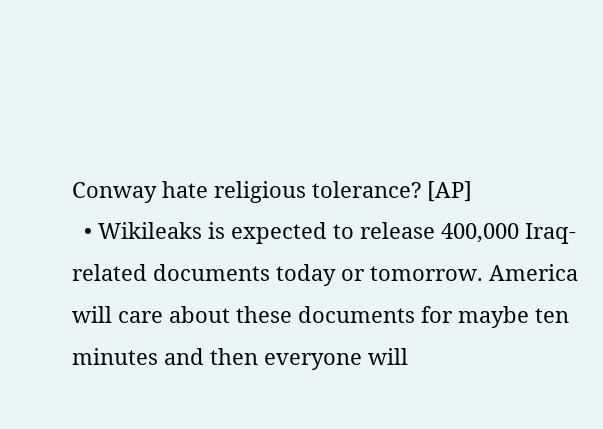Conway hate religious tolerance? [AP]
  • Wikileaks is expected to release 400,000 Iraq-related documents today or tomorrow. America will care about these documents for maybe ten minutes and then everyone will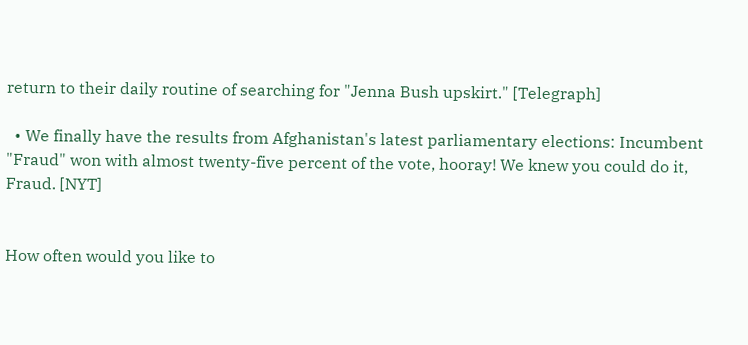return to their daily routine of searching for "Jenna Bush upskirt." [Telegraph]

  • We finally have the results from Afghanistan's latest parliamentary elections: Incumbent "Fraud" won with almost twenty-five percent of the vote, hooray! We knew you could do it, Fraud. [NYT]


How often would you like to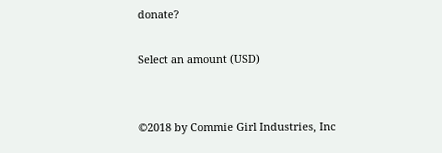donate?

Select an amount (USD)


©2018 by Commie Girl Industries, Inc